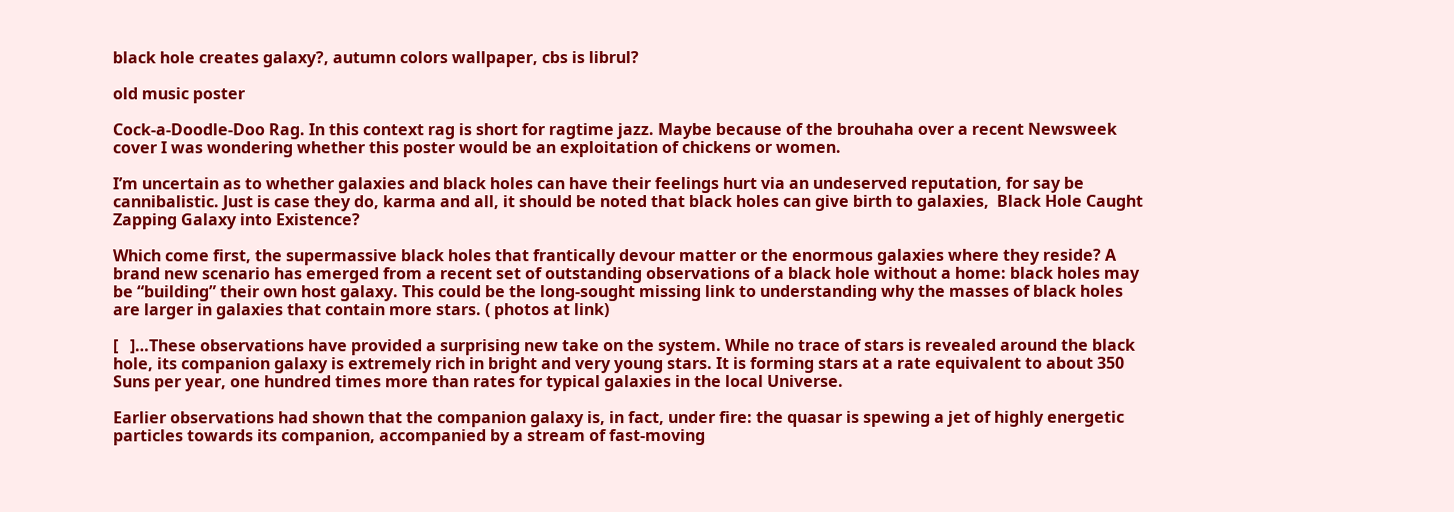black hole creates galaxy?, autumn colors wallpaper, cbs is librul?

old music poster

Cock-a-Doodle-Doo Rag. In this context rag is short for ragtime jazz. Maybe because of the brouhaha over a recent Newsweek cover I was wondering whether this poster would be an exploitation of chickens or women.

I’m uncertain as to whether galaxies and black holes can have their feelings hurt via an undeserved reputation, for say be cannibalistic. Just is case they do, karma and all, it should be noted that black holes can give birth to galaxies,  Black Hole Caught Zapping Galaxy into Existence?

Which come first, the supermassive black holes that frantically devour matter or the enormous galaxies where they reside? A brand new scenario has emerged from a recent set of outstanding observations of a black hole without a home: black holes may be “building” their own host galaxy. This could be the long-sought missing link to understanding why the masses of black holes are larger in galaxies that contain more stars. ( photos at link)

[   ]…These observations have provided a surprising new take on the system. While no trace of stars is revealed around the black hole, its companion galaxy is extremely rich in bright and very young stars. It is forming stars at a rate equivalent to about 350 Suns per year, one hundred times more than rates for typical galaxies in the local Universe.

Earlier observations had shown that the companion galaxy is, in fact, under fire: the quasar is spewing a jet of highly energetic particles towards its companion, accompanied by a stream of fast-moving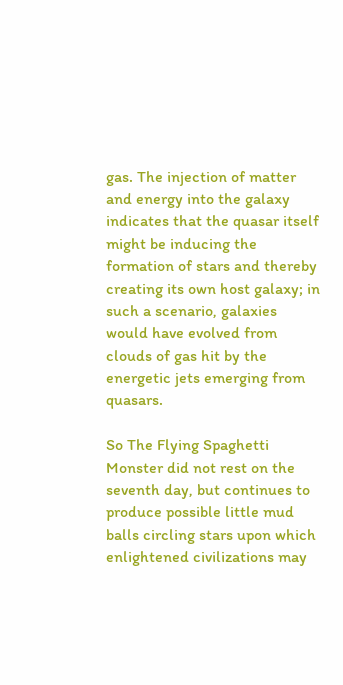gas. The injection of matter and energy into the galaxy indicates that the quasar itself might be inducing the formation of stars and thereby creating its own host galaxy; in such a scenario, galaxies would have evolved from clouds of gas hit by the energetic jets emerging from quasars.

So The Flying Spaghetti Monster did not rest on the seventh day, but continues to produce possible little mud balls circling stars upon which enlightened civilizations may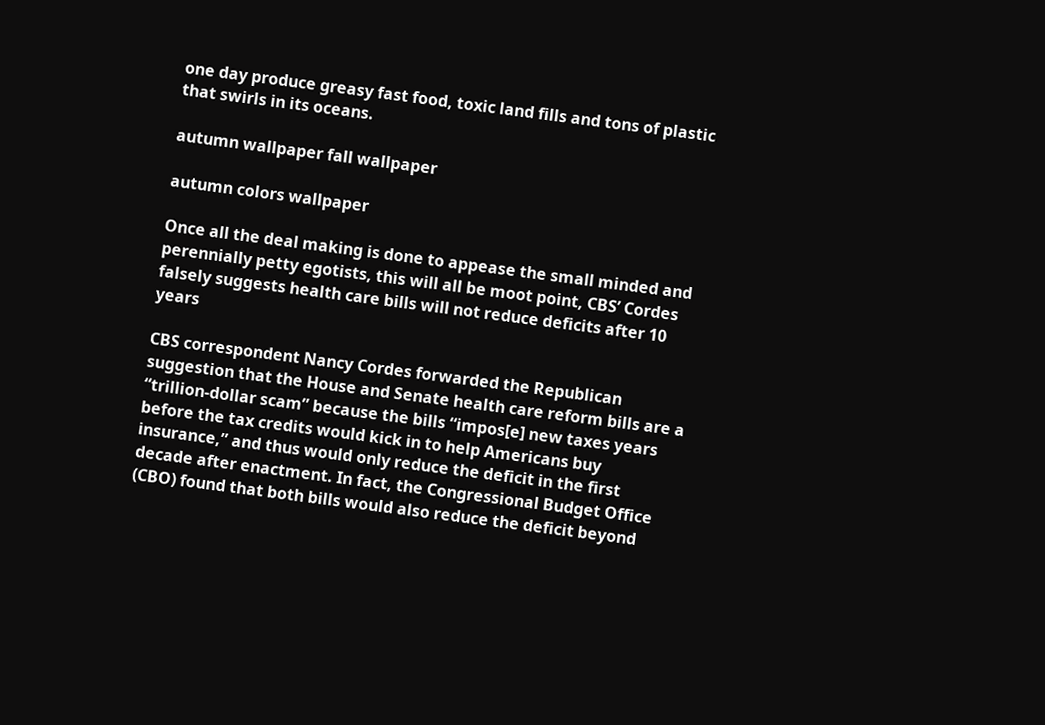one day produce greasy fast food, toxic land fills and tons of plastic that swirls in its oceans.

autumn wallpaper fall wallpaper

autumn colors wallpaper

Once all the deal making is done to appease the small minded and perennially petty egotists, this will all be moot point, CBS’ Cordes falsely suggests health care bills will not reduce deficits after 10 years

CBS correspondent Nancy Cordes forwarded the Republican suggestion that the House and Senate health care reform bills are a “trillion-dollar scam” because the bills “impos[e] new taxes years before the tax credits would kick in to help Americans buy insurance,” and thus would only reduce the deficit in the first decade after enactment. In fact, the Congressional Budget Office (CBO) found that both bills would also reduce the deficit beyond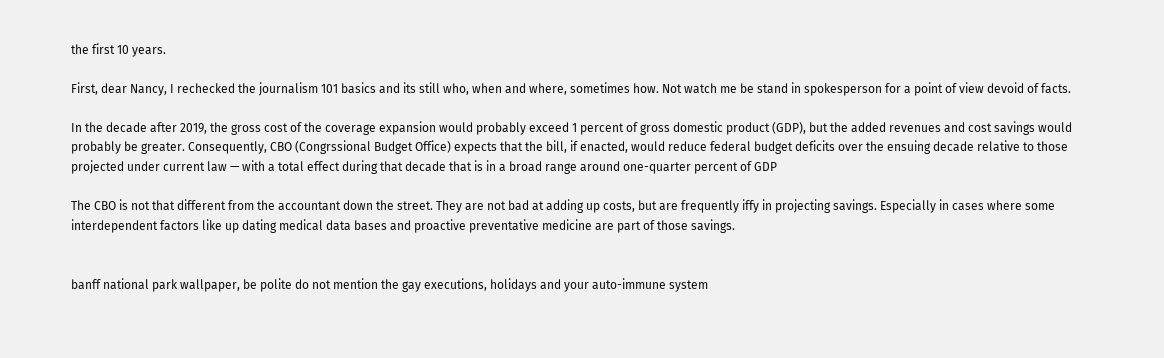the first 10 years.

First, dear Nancy, I rechecked the journalism 101 basics and its still who, when and where, sometimes how. Not watch me be stand in spokesperson for a point of view devoid of facts.

In the decade after 2019, the gross cost of the coverage expansion would probably exceed 1 percent of gross domestic product (GDP), but the added revenues and cost savings would probably be greater. Consequently, CBO (Congrssional Budget Office) expects that the bill, if enacted, would reduce federal budget deficits over the ensuing decade relative to those projected under current law — with a total effect during that decade that is in a broad range around one-quarter percent of GDP

The CBO is not that different from the accountant down the street. They are not bad at adding up costs, but are frequently iffy in projecting savings. Especially in cases where some interdependent factors like up dating medical data bases and proactive preventative medicine are part of those savings.


banff national park wallpaper, be polite do not mention the gay executions, holidays and your auto-immune system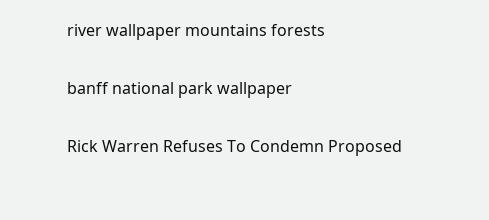river wallpaper mountains forests

banff national park wallpaper

Rick Warren Refuses To Condemn Proposed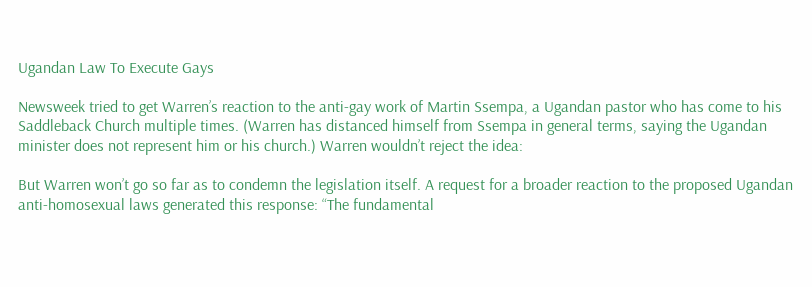Ugandan Law To Execute Gays

Newsweek tried to get Warren’s reaction to the anti-gay work of Martin Ssempa, a Ugandan pastor who has come to his Saddleback Church multiple times. (Warren has distanced himself from Ssempa in general terms, saying the Ugandan minister does not represent him or his church.) Warren wouldn’t reject the idea:

But Warren won’t go so far as to condemn the legislation itself. A request for a broader reaction to the proposed Ugandan anti-homosexual laws generated this response: “The fundamental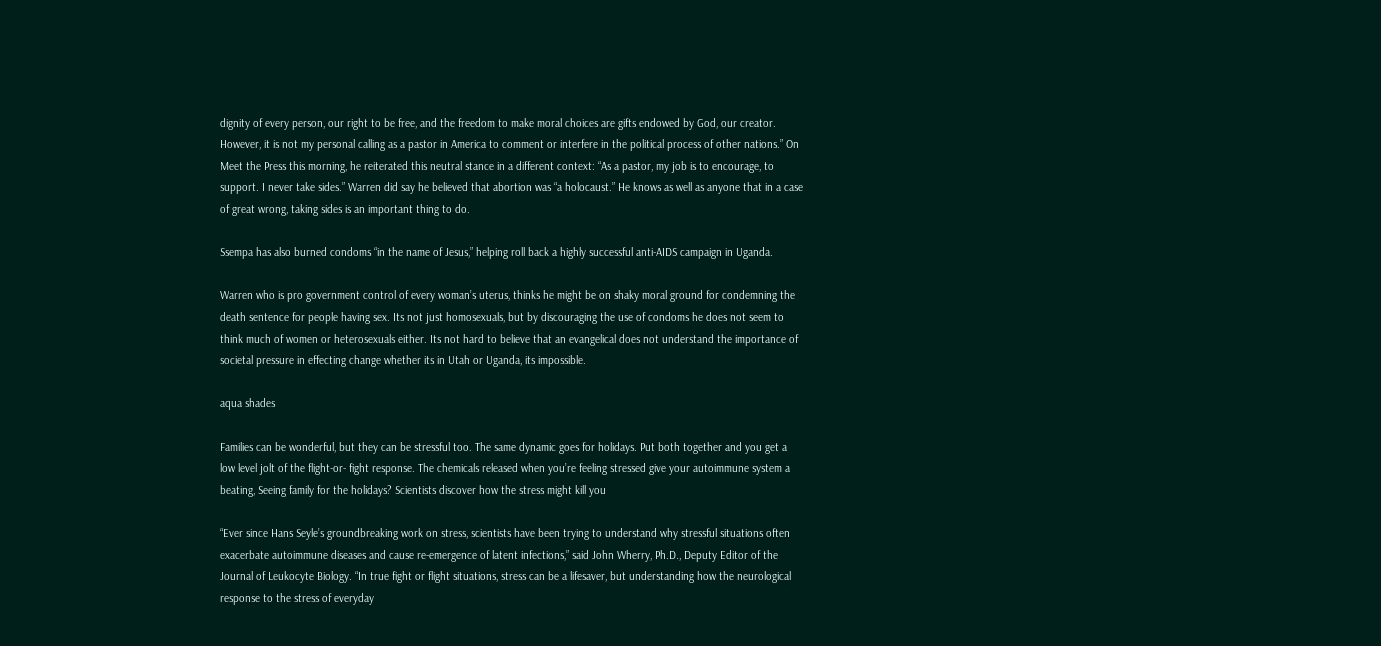dignity of every person, our right to be free, and the freedom to make moral choices are gifts endowed by God, our creator. However, it is not my personal calling as a pastor in America to comment or interfere in the political process of other nations.” On Meet the Press this morning, he reiterated this neutral stance in a different context: “As a pastor, my job is to encourage, to support. I never take sides.” Warren did say he believed that abortion was “a holocaust.” He knows as well as anyone that in a case of great wrong, taking sides is an important thing to do.

Ssempa has also burned condoms “in the name of Jesus,” helping roll back a highly successful anti-AIDS campaign in Uganda.

Warren who is pro government control of every woman’s uterus, thinks he might be on shaky moral ground for condemning the death sentence for people having sex. Its not just homosexuals, but by discouraging the use of condoms he does not seem to think much of women or heterosexuals either. Its not hard to believe that an evangelical does not understand the importance of societal pressure in effecting change whether its in Utah or Uganda, its impossible.

aqua shades

Families can be wonderful, but they can be stressful too. The same dynamic goes for holidays. Put both together and you get a low level jolt of the flight-or- fight response. The chemicals released when you’re feeling stressed give your autoimmune system a beating, Seeing family for the holidays? Scientists discover how the stress might kill you

“Ever since Hans Seyle’s groundbreaking work on stress, scientists have been trying to understand why stressful situations often exacerbate autoimmune diseases and cause re-emergence of latent infections,” said John Wherry, Ph.D., Deputy Editor of the Journal of Leukocyte Biology. “In true fight or flight situations, stress can be a lifesaver, but understanding how the neurological response to the stress of everyday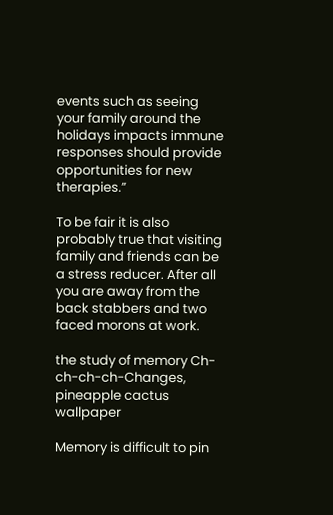events such as seeing your family around the holidays impacts immune responses should provide opportunities for new therapies.”

To be fair it is also probably true that visiting family and friends can be a stress reducer. After all you are away from the back stabbers and two faced morons at work.

the study of memory Ch-ch-ch-ch-Changes, pineapple cactus wallpaper

Memory is difficult to pin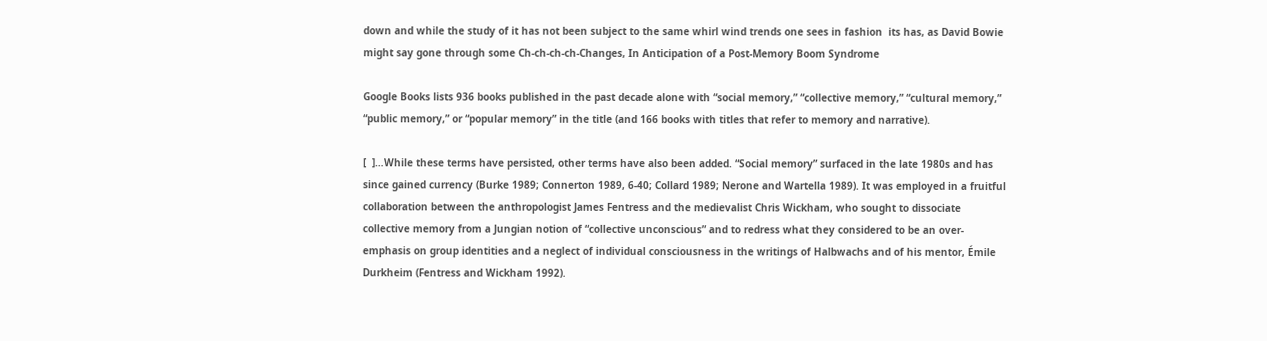down and while the study of it has not been subject to the same whirl wind trends one sees in fashion  its has, as David Bowie might say gone through some Ch-ch-ch-ch-Changes, In Anticipation of a Post-Memory Boom Syndrome

Google Books lists 936 books published in the past decade alone with “social memory,” “collective memory,” “cultural memory,” “public memory,” or “popular memory” in the title (and 166 books with titles that refer to memory and narrative).

[  ]…While these terms have persisted, other terms have also been added. “Social memory” surfaced in the late 1980s and has since gained currency (Burke 1989; Connerton 1989, 6-40; Collard 1989; Nerone and Wartella 1989). It was employed in a fruitful collaboration between the anthropologist James Fentress and the medievalist Chris Wickham, who sought to dissociate collective memory from a Jungian notion of “collective unconscious” and to redress what they considered to be an over-emphasis on group identities and a neglect of individual consciousness in the writings of Halbwachs and of his mentor, Émile Durkheim (Fentress and Wickham 1992).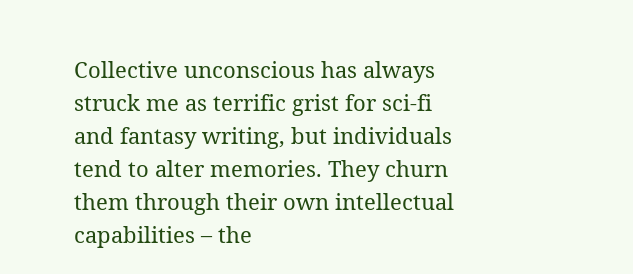Collective unconscious has always struck me as terrific grist for sci-fi and fantasy writing, but individuals tend to alter memories. They churn them through their own intellectual capabilities – the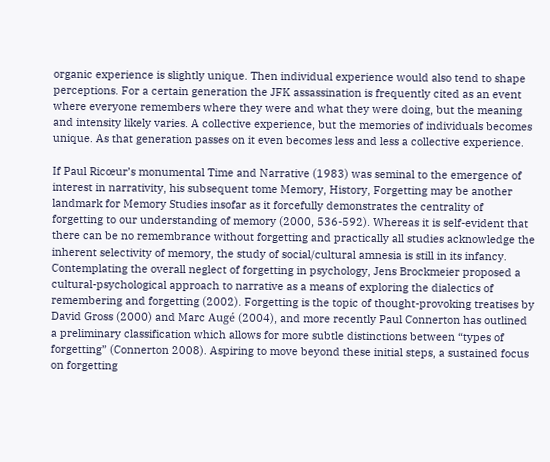organic experience is slightly unique. Then individual experience would also tend to shape perceptions. For a certain generation the JFK assassination is frequently cited as an event where everyone remembers where they were and what they were doing, but the meaning and intensity likely varies. A collective experience, but the memories of individuals becomes unique. As that generation passes on it even becomes less and less a collective experience.

If Paul Ricœur’s monumental Time and Narrative (1983) was seminal to the emergence of interest in narrativity, his subsequent tome Memory, History, Forgetting may be another landmark for Memory Studies insofar as it forcefully demonstrates the centrality of forgetting to our understanding of memory (2000, 536-592). Whereas it is self-evident that there can be no remembrance without forgetting and practically all studies acknowledge the inherent selectivity of memory, the study of social/cultural amnesia is still in its infancy. Contemplating the overall neglect of forgetting in psychology, Jens Brockmeier proposed a cultural-psychological approach to narrative as a means of exploring the dialectics of remembering and forgetting (2002). Forgetting is the topic of thought-provoking treatises by David Gross (2000) and Marc Augé (2004), and more recently Paul Connerton has outlined a preliminary classification which allows for more subtle distinctions between “types of forgetting” (Connerton 2008). Aspiring to move beyond these initial steps, a sustained focus on forgetting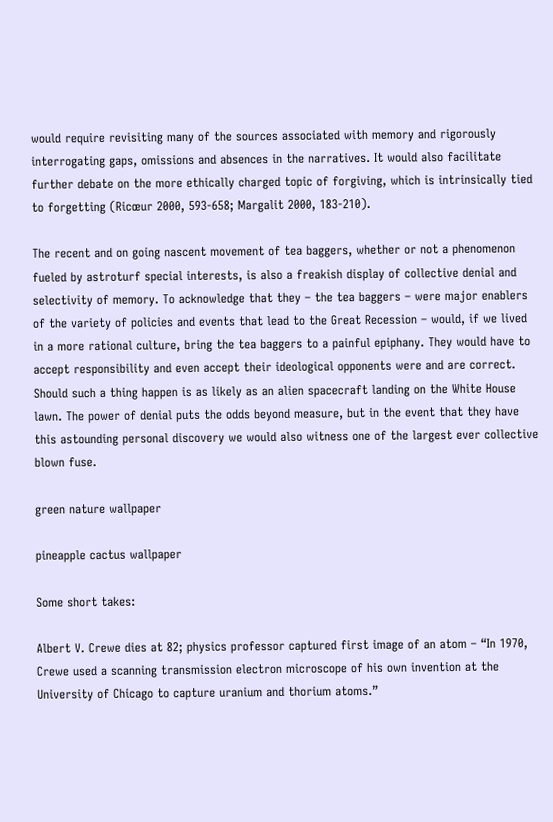would require revisiting many of the sources associated with memory and rigorously interrogating gaps, omissions and absences in the narratives. It would also facilitate further debate on the more ethically charged topic of forgiving, which is intrinsically tied to forgetting (Ricœur 2000, 593-658; Margalit 2000, 183-210).

The recent and on going nascent movement of tea baggers, whether or not a phenomenon fueled by astroturf special interests, is also a freakish display of collective denial and selectivity of memory. To acknowledge that they – the tea baggers – were major enablers of the variety of policies and events that lead to the Great Recession – would, if we lived in a more rational culture, bring the tea baggers to a painful epiphany. They would have to accept responsibility and even accept their ideological opponents were and are correct. Should such a thing happen is as likely as an alien spacecraft landing on the White House lawn. The power of denial puts the odds beyond measure, but in the event that they have this astounding personal discovery we would also witness one of the largest ever collective blown fuse.

green nature wallpaper

pineapple cactus wallpaper

Some short takes:

Albert V. Crewe dies at 82; physics professor captured first image of an atom – “In 1970, Crewe used a scanning transmission electron microscope of his own invention at the University of Chicago to capture uranium and thorium atoms.”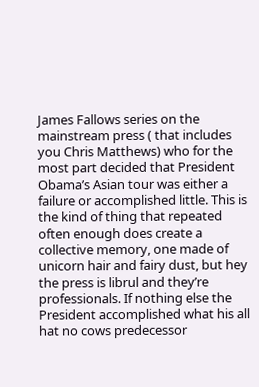James Fallows series on the mainstream press ( that includes you Chris Matthews) who for the most part decided that President Obama’s Asian tour was either a failure or accomplished little. This is the kind of thing that repeated often enough does create a collective memory, one made of unicorn hair and fairy dust, but hey the press is librul and they’re professionals. If nothing else the President accomplished what his all hat no cows predecessor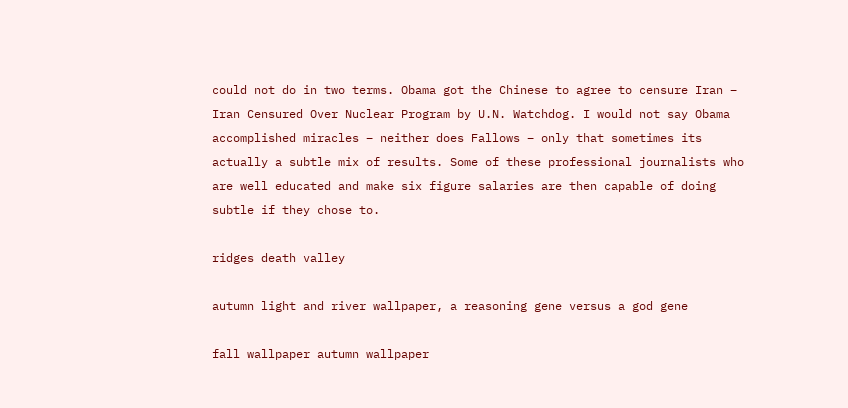could not do in two terms. Obama got the Chinese to agree to censure Iran – Iran Censured Over Nuclear Program by U.N. Watchdog. I would not say Obama accomplished miracles – neither does Fallows – only that sometimes its actually a subtle mix of results. Some of these professional journalists who are well educated and make six figure salaries are then capable of doing subtle if they chose to.

ridges death valley

autumn light and river wallpaper, a reasoning gene versus a god gene

fall wallpaper autumn wallpaper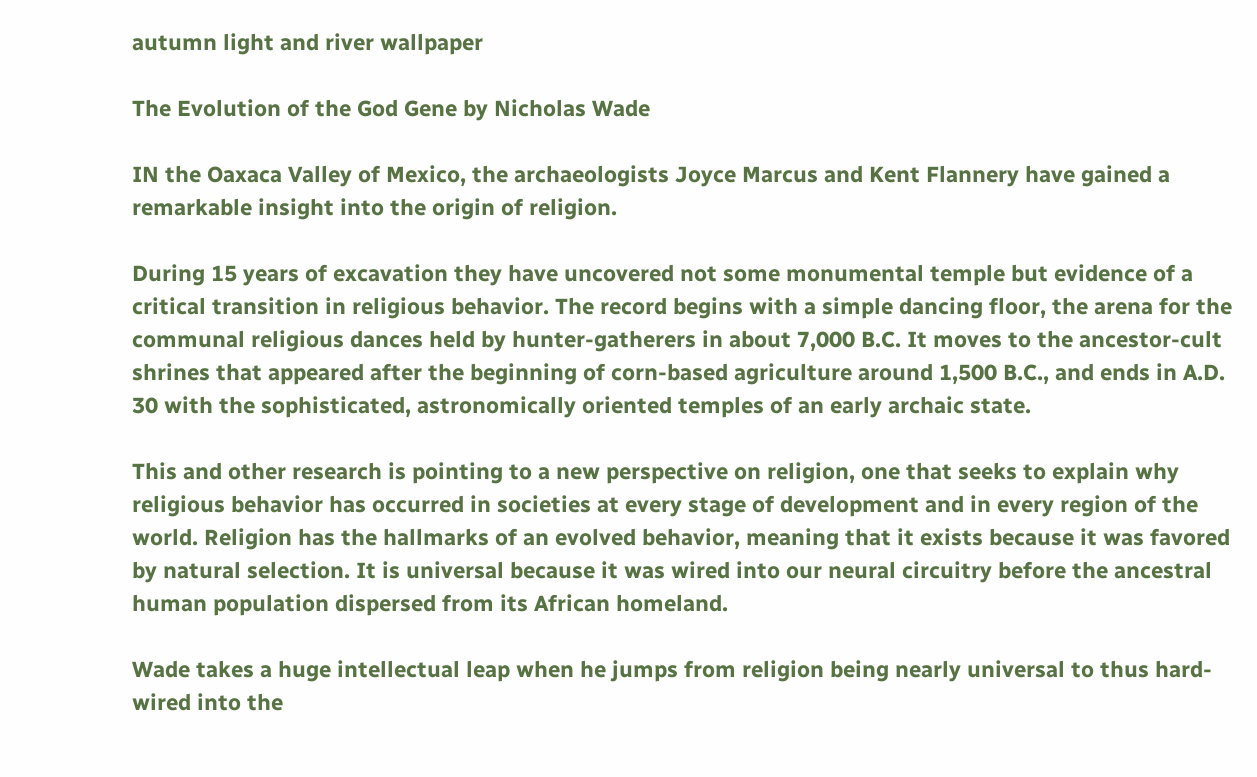autumn light and river wallpaper

The Evolution of the God Gene by Nicholas Wade

IN the Oaxaca Valley of Mexico, the archaeologists Joyce Marcus and Kent Flannery have gained a remarkable insight into the origin of religion.

During 15 years of excavation they have uncovered not some monumental temple but evidence of a critical transition in religious behavior. The record begins with a simple dancing floor, the arena for the communal religious dances held by hunter-gatherers in about 7,000 B.C. It moves to the ancestor-cult shrines that appeared after the beginning of corn-based agriculture around 1,500 B.C., and ends in A.D. 30 with the sophisticated, astronomically oriented temples of an early archaic state.

This and other research is pointing to a new perspective on religion, one that seeks to explain why religious behavior has occurred in societies at every stage of development and in every region of the world. Religion has the hallmarks of an evolved behavior, meaning that it exists because it was favored by natural selection. It is universal because it was wired into our neural circuitry before the ancestral human population dispersed from its African homeland.

Wade takes a huge intellectual leap when he jumps from religion being nearly universal to thus hard-wired into the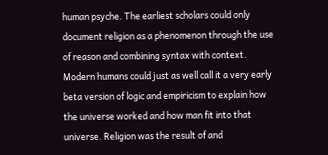human psyche. The earliest scholars could only document religion as a phenomenon through the use of reason and combining syntax with context. Modern humans could just as well call it a very early beta version of logic and empiricism to explain how the universe worked and how man fit into that universe. Religion was the result of and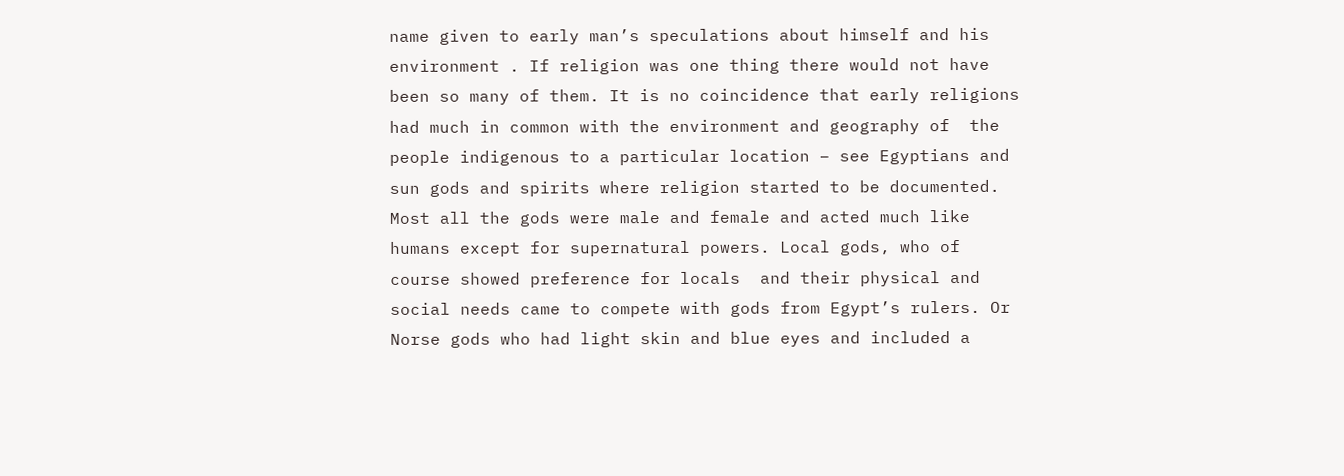name given to early man’s speculations about himself and his environment . If religion was one thing there would not have been so many of them. It is no coincidence that early religions had much in common with the environment and geography of  the people indigenous to a particular location – see Egyptians and sun gods and spirits where religion started to be documented. Most all the gods were male and female and acted much like humans except for supernatural powers. Local gods, who of course showed preference for locals  and their physical and social needs came to compete with gods from Egypt’s rulers. Or Norse gods who had light skin and blue eyes and included a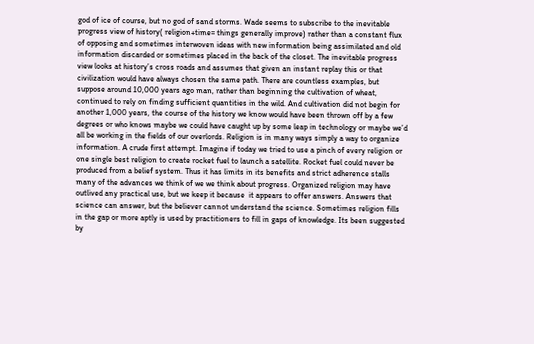god of ice of course, but no god of sand storms. Wade seems to subscribe to the inevitable progress view of history( religion+time= things generally improve) rather than a constant flux of opposing and sometimes interwoven ideas with new information being assimilated and old information discarded or sometimes placed in the back of the closet. The inevitable progress view looks at history’s cross roads and assumes that given an instant replay this or that civilization would have always chosen the same path. There are countless examples, but suppose around 10,000 years ago man, rather than beginning the cultivation of wheat, continued to rely on finding sufficient quantities in the wild. And cultivation did not begin for another 1,000 years, the course of the history we know would have been thrown off by a few degrees or who knows maybe we could have caught up by some leap in technology or maybe we’d all be working in the fields of our overlords. Religion is in many ways simply a way to organize information. A crude first attempt. Imagine if today we tried to use a pinch of every religion or one single best religion to create rocket fuel to launch a satellite. Rocket fuel could never be produced from a belief system. Thus it has limits in its benefits and strict adherence stalls many of the advances we think of we we think about progress. Organized religion may have outlived any practical use, but we keep it because  it appears to offer answers. Answers that science can answer, but the believer cannot understand the science. Sometimes religion fills in the gap or more aptly is used by practitioners to fill in gaps of knowledge. Its been suggested by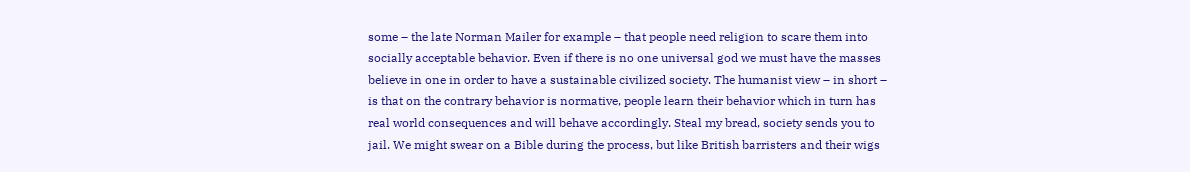some – the late Norman Mailer for example – that people need religion to scare them into socially acceptable behavior. Even if there is no one universal god we must have the masses believe in one in order to have a sustainable civilized society. The humanist view – in short – is that on the contrary behavior is normative, people learn their behavior which in turn has real world consequences and will behave accordingly. Steal my bread, society sends you to jail. We might swear on a Bible during the process, but like British barristers and their wigs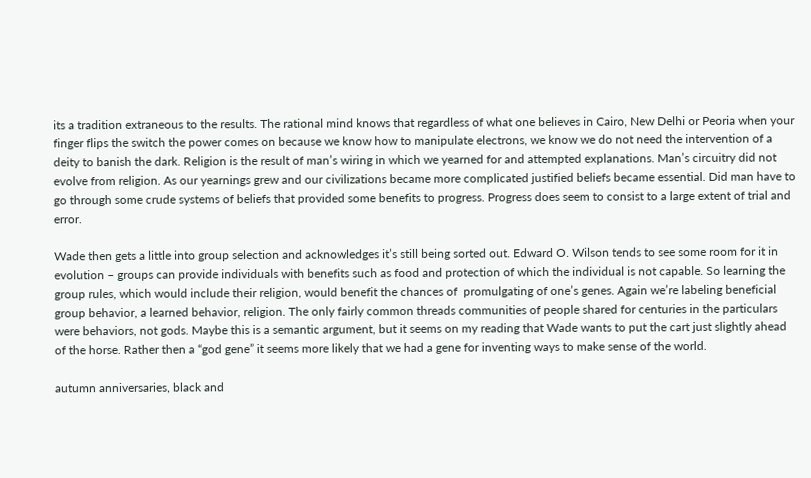its a tradition extraneous to the results. The rational mind knows that regardless of what one believes in Cairo, New Delhi or Peoria when your finger flips the switch the power comes on because we know how to manipulate electrons, we know we do not need the intervention of a deity to banish the dark. Religion is the result of man’s wiring in which we yearned for and attempted explanations. Man’s circuitry did not evolve from religion. As our yearnings grew and our civilizations became more complicated justified beliefs became essential. Did man have to go through some crude systems of beliefs that provided some benefits to progress. Progress does seem to consist to a large extent of trial and error.

Wade then gets a little into group selection and acknowledges it’s still being sorted out. Edward O. Wilson tends to see some room for it in evolution – groups can provide individuals with benefits such as food and protection of which the individual is not capable. So learning the group rules, which would include their religion, would benefit the chances of  promulgating of one’s genes. Again we’re labeling beneficial group behavior, a learned behavior, religion. The only fairly common threads communities of people shared for centuries in the particulars were behaviors, not gods. Maybe this is a semantic argument, but it seems on my reading that Wade wants to put the cart just slightly ahead of the horse. Rather then a “god gene” it seems more likely that we had a gene for inventing ways to make sense of the world.

autumn anniversaries, black and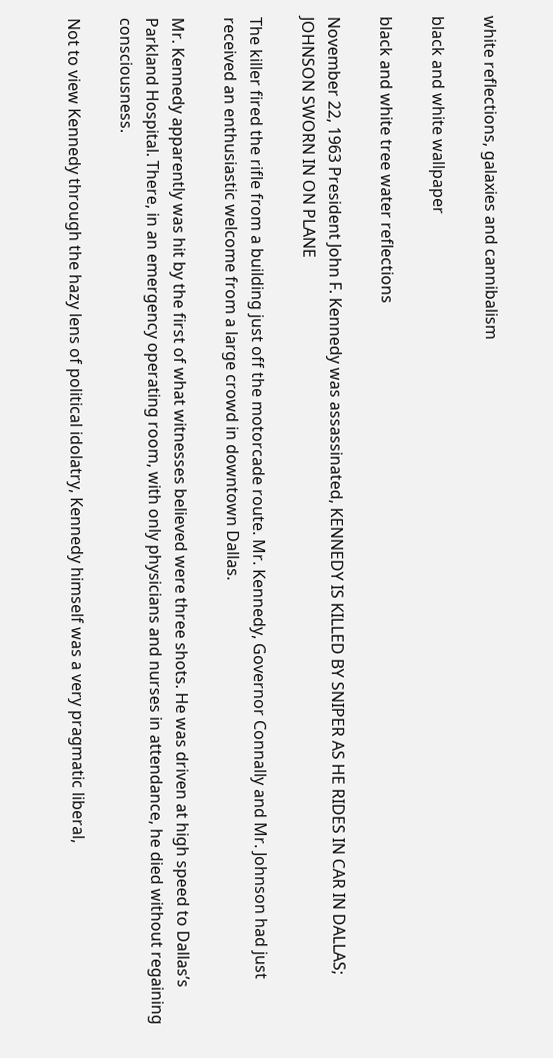white reflections, galaxies and cannibalism

black and white wallpaper

black and white tree water reflections

November 22, 1963 President John F. Kennedy was assassinated, KENNEDY IS KILLED BY SNIPER AS HE RIDES IN CAR IN DALLAS; JOHNSON SWORN IN ON PLANE

The killer fired the rifle from a building just off the motorcade route. Mr. Kennedy, Governor Connally and Mr. Johnson had just received an enthusiastic welcome from a large crowd in downtown Dallas.

Mr. Kennedy apparently was hit by the first of what witnesses believed were three shots. He was driven at high speed to Dallas’s Parkland Hospital. There, in an emergency operating room, with only physicians and nurses in attendance, he died without regaining consciousness.

Not to view Kennedy through the hazy lens of political idolatry, Kennedy himself was a very pragmatic liberal,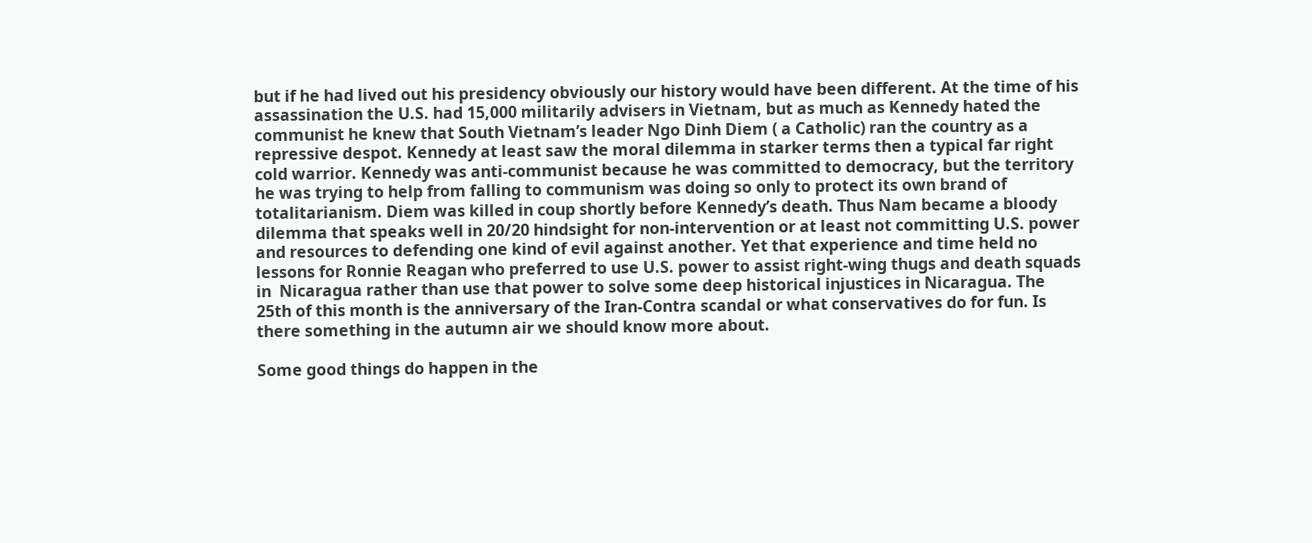but if he had lived out his presidency obviously our history would have been different. At the time of his assassination the U.S. had 15,000 militarily advisers in Vietnam, but as much as Kennedy hated the communist he knew that South Vietnam’s leader Ngo Dinh Diem ( a Catholic) ran the country as a repressive despot. Kennedy at least saw the moral dilemma in starker terms then a typical far right cold warrior. Kennedy was anti-communist because he was committed to democracy, but the territory he was trying to help from falling to communism was doing so only to protect its own brand of totalitarianism. Diem was killed in coup shortly before Kennedy’s death. Thus Nam became a bloody dilemma that speaks well in 20/20 hindsight for non-intervention or at least not committing U.S. power and resources to defending one kind of evil against another. Yet that experience and time held no lessons for Ronnie Reagan who preferred to use U.S. power to assist right-wing thugs and death squads in  Nicaragua rather than use that power to solve some deep historical injustices in Nicaragua. The 25th of this month is the anniversary of the Iran-Contra scandal or what conservatives do for fun. Is there something in the autumn air we should know more about.

Some good things do happen in the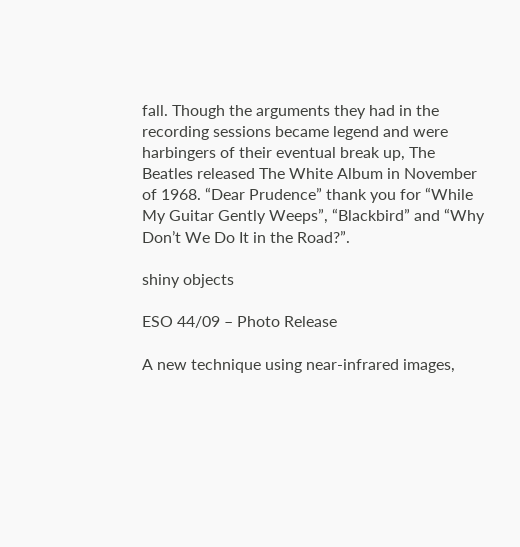fall. Though the arguments they had in the recording sessions became legend and were harbingers of their eventual break up, The Beatles released The White Album in November of 1968. “Dear Prudence” thank you for “While My Guitar Gently Weeps”, “Blackbird” and “Why Don’t We Do It in the Road?”.

shiny objects

ESO 44/09 – Photo Release

A new technique using near-infrared images,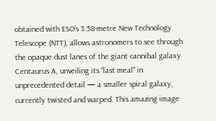obtained with ESO’s 3.58-metre New Technology Telescope (NTT), allows astronomers to see through the opaque dust lanes of the giant cannibal galaxy Centaurus A, unveiling its “last meal” in unprecedented detail — a smaller spiral galaxy, currently twisted and warped. This amazing image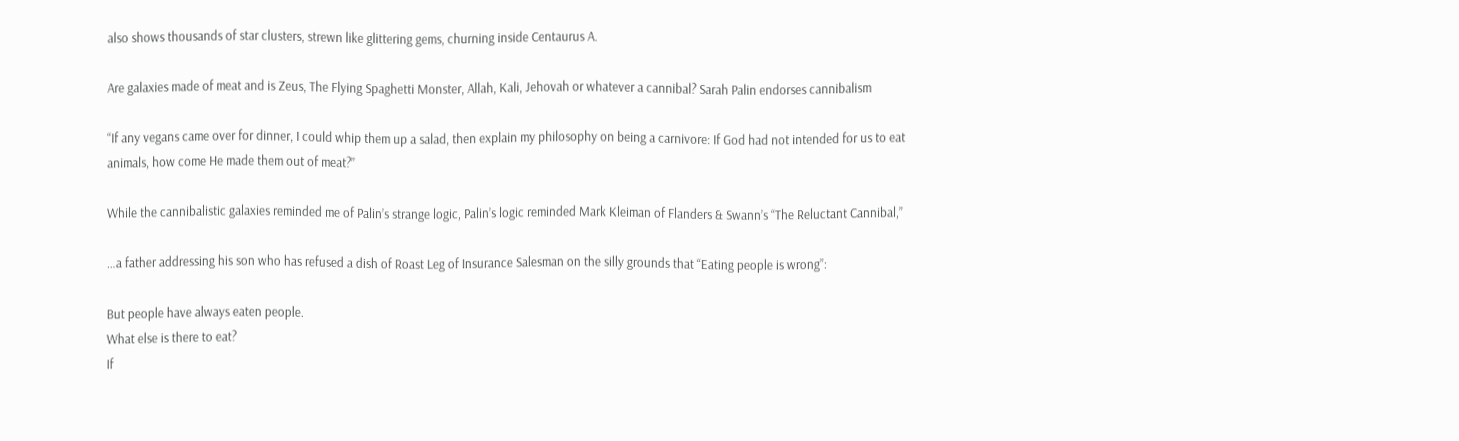also shows thousands of star clusters, strewn like glittering gems, churning inside Centaurus A.

Are galaxies made of meat and is Zeus, The Flying Spaghetti Monster, Allah, Kali, Jehovah or whatever a cannibal? Sarah Palin endorses cannibalism

“If any vegans came over for dinner, I could whip them up a salad, then explain my philosophy on being a carnivore: If God had not intended for us to eat animals, how come He made them out of meat?”

While the cannibalistic galaxies reminded me of Palin’s strange logic, Palin’s logic reminded Mark Kleiman of Flanders & Swann’s “The Reluctant Cannibal,”

…a father addressing his son who has refused a dish of Roast Leg of Insurance Salesman on the silly grounds that “Eating people is wrong”:

But people have always eaten people.
What else is there to eat?
If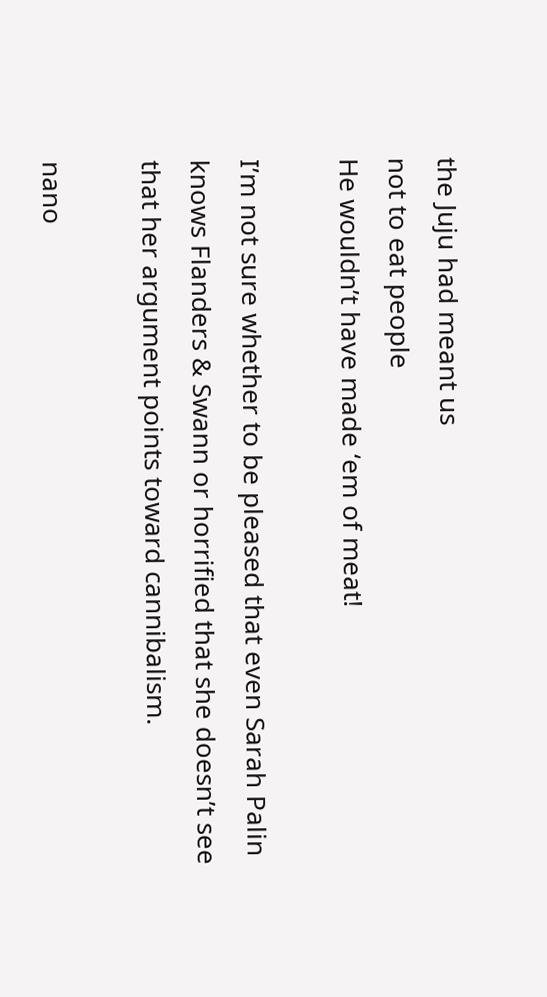the Juju had meant us
not to eat people
He wouldn’t have made ‘em of meat!

I’m not sure whether to be pleased that even Sarah Palin knows Flanders & Swann or horrified that she doesn’t see that her argument points toward cannibalism.

nano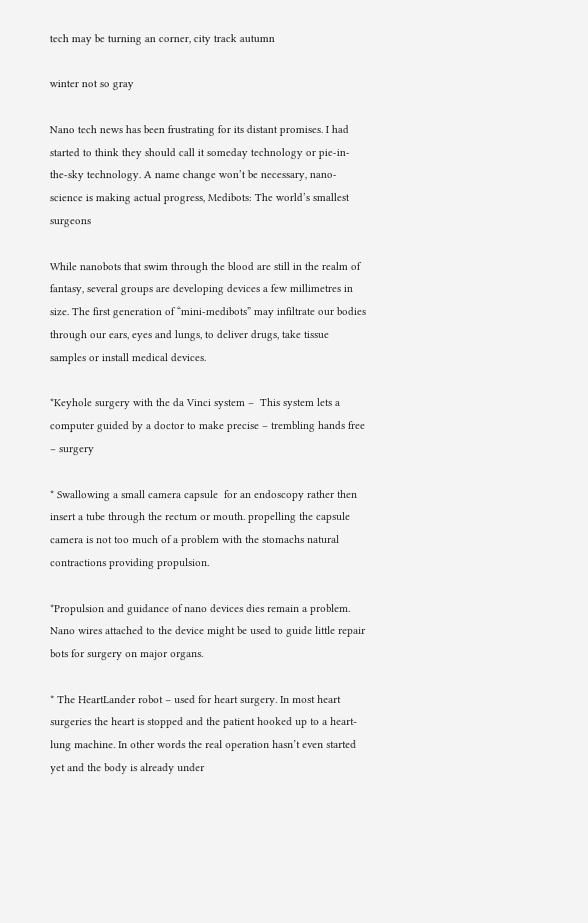tech may be turning an corner, city track autumn

winter not so gray

Nano tech news has been frustrating for its distant promises. I had started to think they should call it someday technology or pie-in-the-sky technology. A name change won’t be necessary, nano-science is making actual progress, Medibots: The world’s smallest surgeons

While nanobots that swim through the blood are still in the realm of fantasy, several groups are developing devices a few millimetres in size. The first generation of “mini-medibots” may infiltrate our bodies through our ears, eyes and lungs, to deliver drugs, take tissue samples or install medical devices.

*Keyhole surgery with the da Vinci system –  This system lets a computer guided by a doctor to make precise – trembling hands free – surgery

* Swallowing a small camera capsule  for an endoscopy rather then insert a tube through the rectum or mouth. propelling the capsule camera is not too much of a problem with the stomachs natural contractions providing propulsion.

*Propulsion and guidance of nano devices dies remain a problem. Nano wires attached to the device might be used to guide little repair bots for surgery on major organs.

* The HeartLander robot – used for heart surgery. In most heart surgeries the heart is stopped and the patient hooked up to a heart-lung machine. In other words the real operation hasn’t even started yet and the body is already under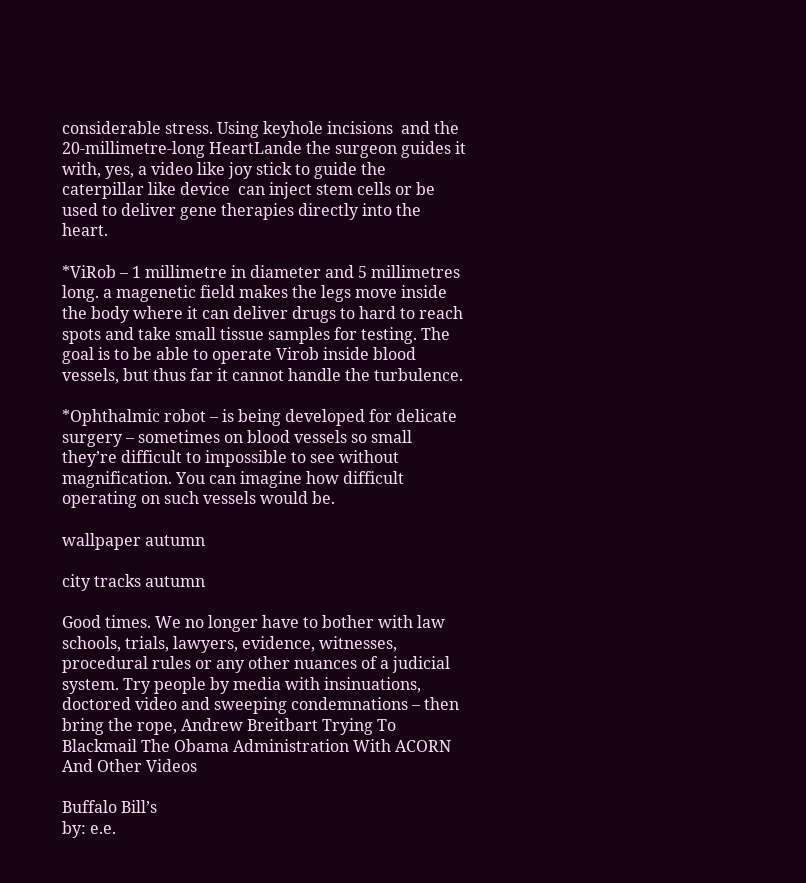considerable stress. Using keyhole incisions  and the 20-millimetre-long HeartLande the surgeon guides it with, yes, a video like joy stick to guide the caterpillar like device  can inject stem cells or be used to deliver gene therapies directly into the heart.

*ViRob – 1 millimetre in diameter and 5 millimetres long. a magenetic field makes the legs move inside the body where it can deliver drugs to hard to reach spots and take small tissue samples for testing. The goal is to be able to operate Virob inside blood vessels, but thus far it cannot handle the turbulence.

*Ophthalmic robot – is being developed for delicate surgery – sometimes on blood vessels so small they’re difficult to impossible to see without magnification. You can imagine how difficult operating on such vessels would be.

wallpaper autumn

city tracks autumn

Good times. We no longer have to bother with law schools, trials, lawyers, evidence, witnesses, procedural rules or any other nuances of a judicial system. Try people by media with insinuations, doctored video and sweeping condemnations – then bring the rope, Andrew Breitbart Trying To Blackmail The Obama Administration With ACORN And Other Videos

Buffalo Bill’s
by: e.e.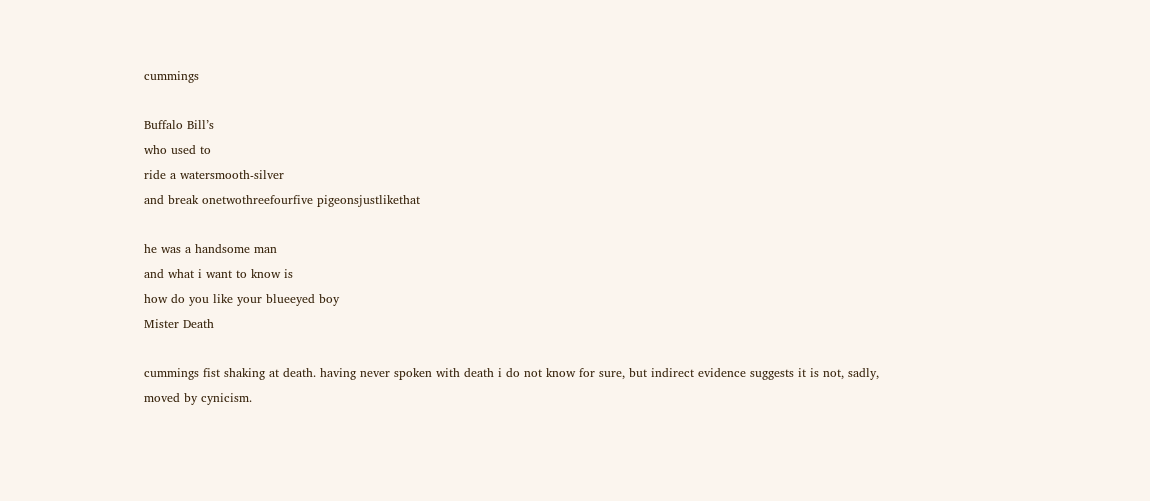cummings

Buffalo Bill’s
who used to
ride a watersmooth-silver
and break onetwothreefourfive pigeonsjustlikethat

he was a handsome man
and what i want to know is
how do you like your blueeyed boy
Mister Death

cummings fist shaking at death. having never spoken with death i do not know for sure, but indirect evidence suggests it is not, sadly, moved by cynicism.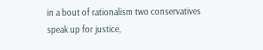in a bout of rationalism two conservatives speak up for justice,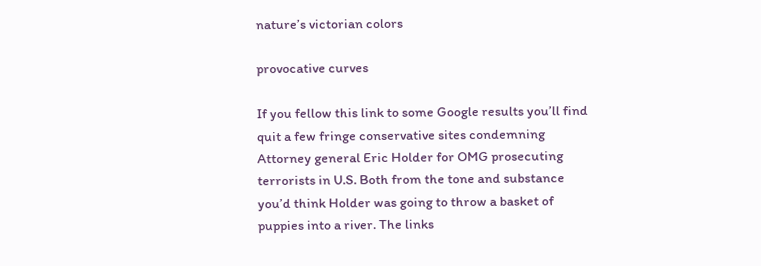nature’s victorian colors

provocative curves

If you fellow this link to some Google results you’ll find quit a few fringe conservative sites condemning Attorney general Eric Holder for OMG prosecuting terrorists in U.S. Both from the tone and substance you’d think Holder was going to throw a basket of puppies into a river. The links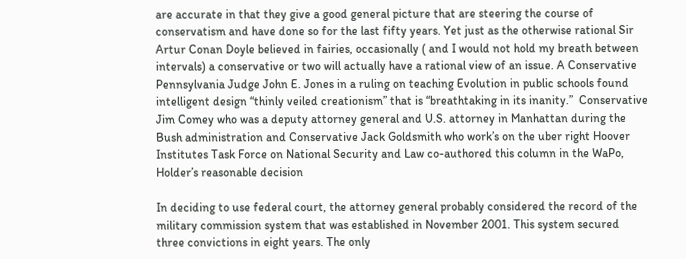are accurate in that they give a good general picture that are steering the course of conservatism and have done so for the last fifty years. Yet just as the otherwise rational Sir Artur Conan Doyle believed in fairies, occasionally ( and I would not hold my breath between intervals) a conservative or two will actually have a rational view of an issue. A Conservative Pennsylvania Judge John E. Jones in a ruling on teaching Evolution in public schools found intelligent design “thinly veiled creationism” that is “breathtaking in its inanity.”  Conservative Jim Comey who was a deputy attorney general and U.S. attorney in Manhattan during the Bush administration and Conservative Jack Goldsmith who work’s on the uber right Hoover Institutes Task Force on National Security and Law co-authored this column in the WaPo, Holder’s reasonable decision

In deciding to use federal court, the attorney general probably considered the record of the military commission system that was established in November 2001. This system secured three convictions in eight years. The only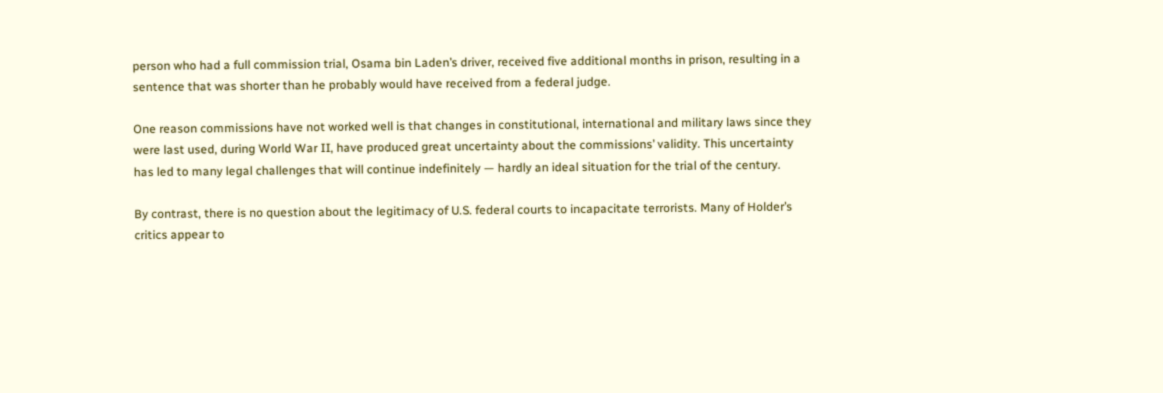person who had a full commission trial, Osama bin Laden’s driver, received five additional months in prison, resulting in a sentence that was shorter than he probably would have received from a federal judge.

One reason commissions have not worked well is that changes in constitutional, international and military laws since they were last used, during World War II, have produced great uncertainty about the commissions’ validity. This uncertainty has led to many legal challenges that will continue indefinitely — hardly an ideal situation for the trial of the century.

By contrast, there is no question about the legitimacy of U.S. federal courts to incapacitate terrorists. Many of Holder’s critics appear to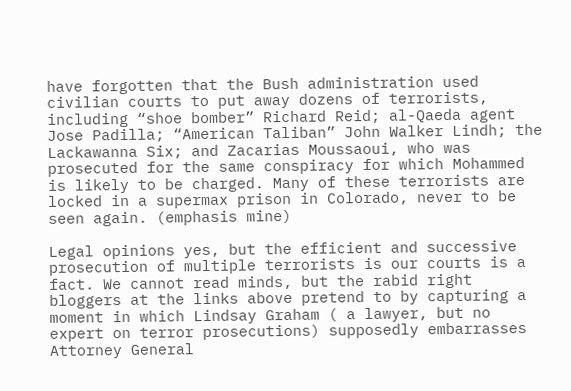have forgotten that the Bush administration used civilian courts to put away dozens of terrorists, including “shoe bomber” Richard Reid; al-Qaeda agent Jose Padilla; “American Taliban” John Walker Lindh; the Lackawanna Six; and Zacarias Moussaoui, who was prosecuted for the same conspiracy for which Mohammed is likely to be charged. Many of these terrorists are locked in a supermax prison in Colorado, never to be seen again. (emphasis mine)

Legal opinions yes, but the efficient and successive prosecution of multiple terrorists is our courts is a fact. We cannot read minds, but the rabid right bloggers at the links above pretend to by capturing a moment in which Lindsay Graham ( a lawyer, but no expert on terror prosecutions) supposedly embarrasses Attorney General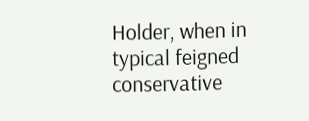Holder, when in typical feigned conservative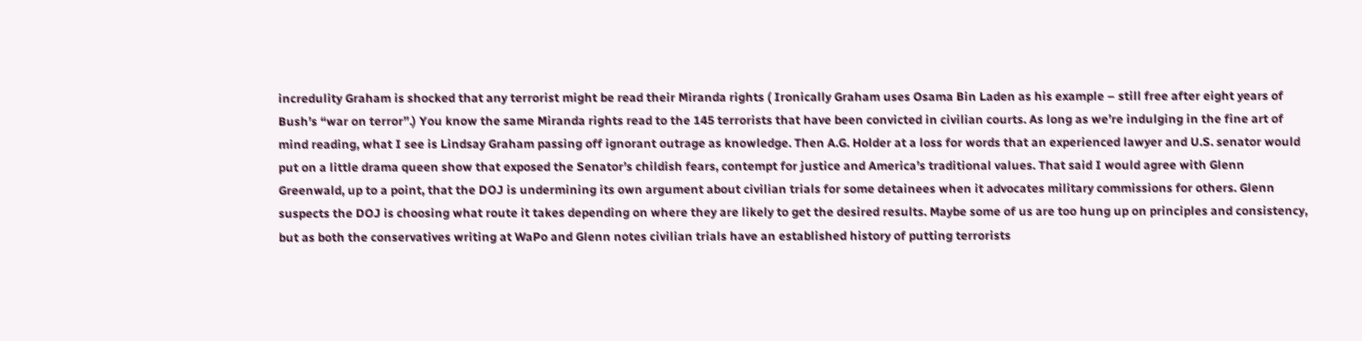incredulity Graham is shocked that any terrorist might be read their Miranda rights ( Ironically Graham uses Osama Bin Laden as his example – still free after eight years of Bush’s “war on terror”.) You know the same Miranda rights read to the 145 terrorists that have been convicted in civilian courts. As long as we’re indulging in the fine art of mind reading, what I see is Lindsay Graham passing off ignorant outrage as knowledge. Then A.G. Holder at a loss for words that an experienced lawyer and U.S. senator would put on a little drama queen show that exposed the Senator’s childish fears, contempt for justice and America’s traditional values. That said I would agree with Glenn Greenwald, up to a point, that the DOJ is undermining its own argument about civilian trials for some detainees when it advocates military commissions for others. Glenn suspects the DOJ is choosing what route it takes depending on where they are likely to get the desired results. Maybe some of us are too hung up on principles and consistency, but as both the conservatives writing at WaPo and Glenn notes civilian trials have an established history of putting terrorists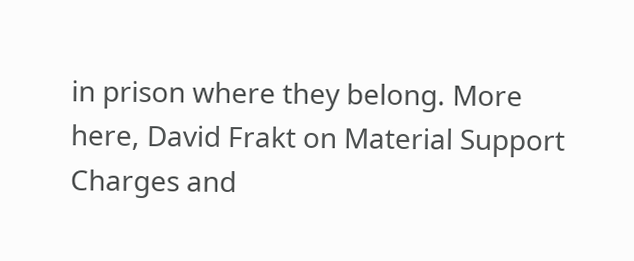in prison where they belong. More here, David Frakt on Material Support Charges and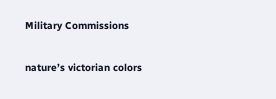Military Commissions

nature’s victorian colors